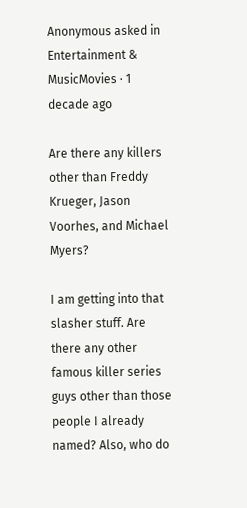Anonymous asked in Entertainment & MusicMovies · 1 decade ago

Are there any killers other than Freddy Krueger, Jason Voorhes, and Michael Myers?

I am getting into that slasher stuff. Are there any other famous killer series guys other than those people I already named? Also, who do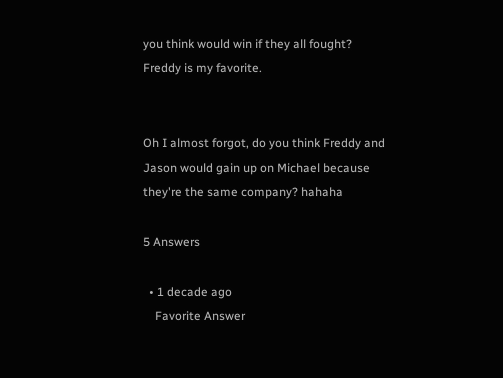you think would win if they all fought? Freddy is my favorite.


Oh I almost forgot, do you think Freddy and Jason would gain up on Michael because they're the same company? hahaha

5 Answers

  • 1 decade ago
    Favorite Answer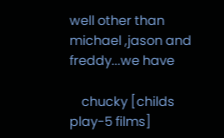well other than michael ,jason and freddy...we have

    chucky [childs play-5 films]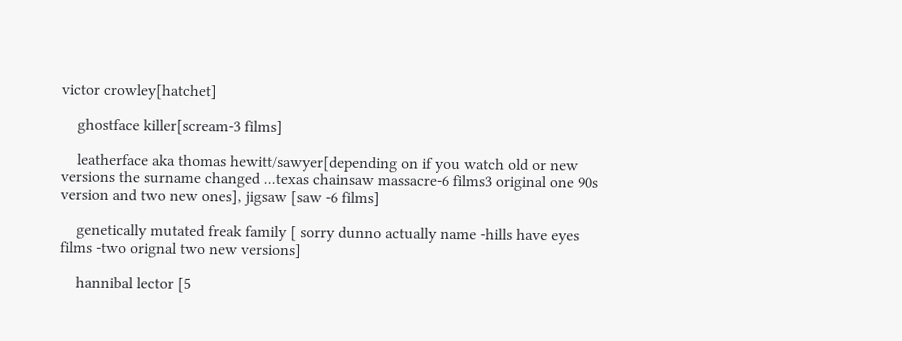victor crowley[hatchet]

    ghostface killer[scream-3 films]

    leatherface aka thomas hewitt/sawyer[depending on if you watch old or new versions the surname changed ...texas chainsaw massacre-6 films3 original one 90s version and two new ones], jigsaw [saw -6 films]

    genetically mutated freak family [ sorry dunno actually name -hills have eyes films -two orignal two new versions]

    hannibal lector [5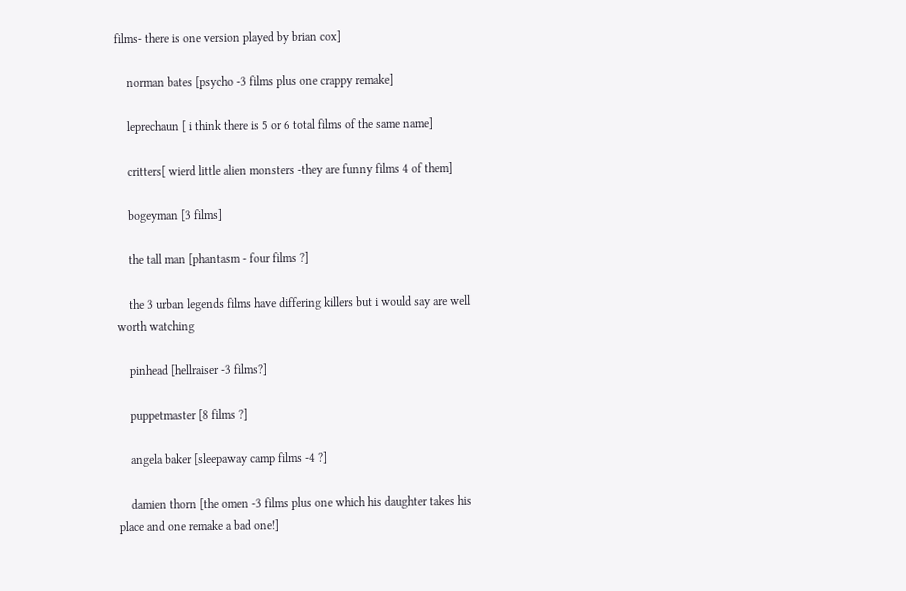films- there is one version played by brian cox]

    norman bates [psycho -3 films plus one crappy remake]

    leprechaun [ i think there is 5 or 6 total films of the same name]

    critters[ wierd little alien monsters -they are funny films 4 of them]

    bogeyman [3 films]

    the tall man [phantasm - four films ?]

    the 3 urban legends films have differing killers but i would say are well worth watching

    pinhead [hellraiser -3 films?]

    puppetmaster [8 films ?]

    angela baker [sleepaway camp films -4 ?]

    damien thorn [the omen -3 films plus one which his daughter takes his place and one remake a bad one!]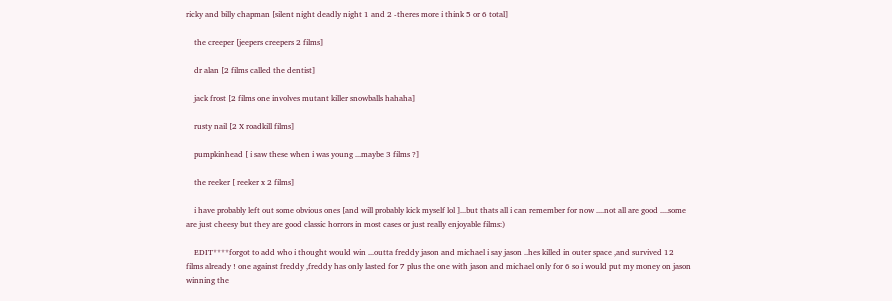ricky and billy chapman [silent night deadly night 1 and 2 -theres more i think 5 or 6 total]

    the creeper [jeepers creepers 2 films]

    dr alan [2 films called the dentist]

    jack frost [2 films one involves mutant killer snowballs hahaha]

    rusty nail [2 X roadkill films]

    pumpkinhead [ i saw these when i was young ...maybe 3 films ?]

    the reeker [ reeker x 2 films]

    i have probably left out some obvious ones [and will probably kick myself lol ]...but thats all i can remember for now ....not all are good ....some are just cheesy but they are good classic horrors in most cases or just really enjoyable films:)

    EDIT****forgot to add who i thought would win ...outta freddy jason and michael i say jason ..hes killed in outer space ,and survived 12 films already ! one against freddy ,freddy has only lasted for 7 plus the one with jason and michael only for 6 so i would put my money on jason winning the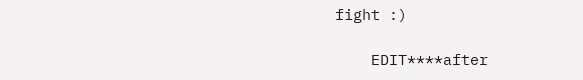fight :)

    EDIT****after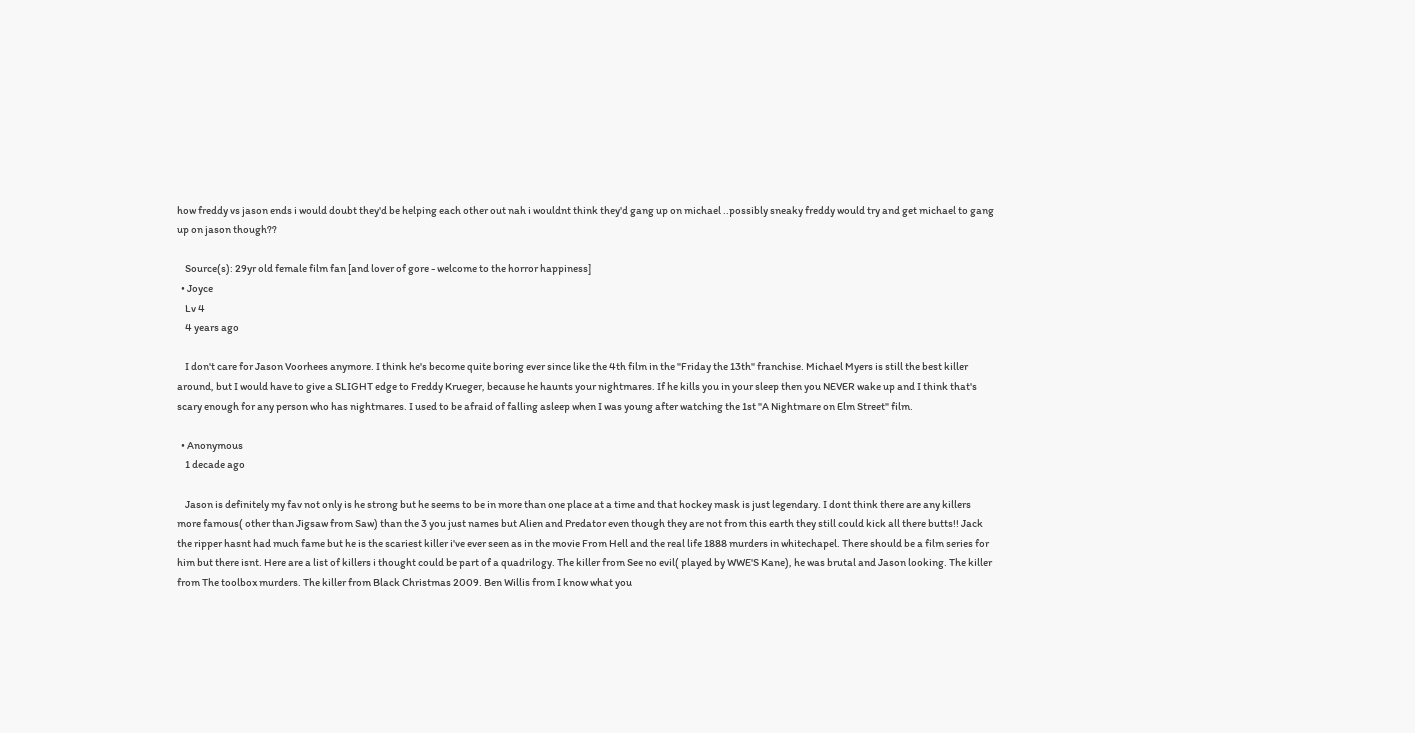how freddy vs jason ends i would doubt they'd be helping each other out nah i wouldnt think they'd gang up on michael ..possibly sneaky freddy would try and get michael to gang up on jason though??

    Source(s): 29yr old female film fan [and lover of gore - welcome to the horror happiness]
  • Joyce
    Lv 4
    4 years ago

    I don't care for Jason Voorhees anymore. I think he's become quite boring ever since like the 4th film in the "Friday the 13th" franchise. Michael Myers is still the best killer around, but I would have to give a SLIGHT edge to Freddy Krueger, because he haunts your nightmares. If he kills you in your sleep then you NEVER wake up and I think that's scary enough for any person who has nightmares. I used to be afraid of falling asleep when I was young after watching the 1st "A Nightmare on Elm Street" film.

  • Anonymous
    1 decade ago

    Jason is definitely my fav not only is he strong but he seems to be in more than one place at a time and that hockey mask is just legendary. I dont think there are any killers more famous( other than Jigsaw from Saw) than the 3 you just names but Alien and Predator even though they are not from this earth they still could kick all there butts!! Jack the ripper hasnt had much fame but he is the scariest killer i've ever seen as in the movie From Hell and the real life 1888 murders in whitechapel. There should be a film series for him but there isnt. Here are a list of killers i thought could be part of a quadrilogy. The killer from See no evil( played by WWE'S Kane), he was brutal and Jason looking. The killer from The toolbox murders. The killer from Black Christmas 2009. Ben Willis from I know what you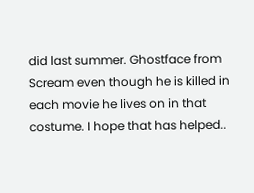did last summer. Ghostface from Scream even though he is killed in each movie he lives on in that costume. I hope that has helped..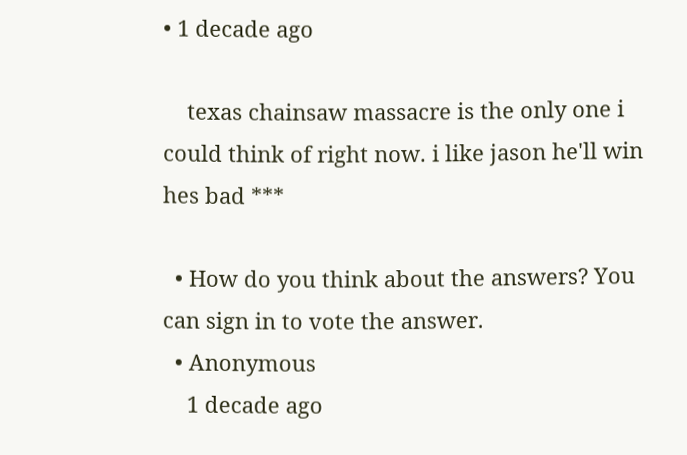• 1 decade ago

    texas chainsaw massacre is the only one i could think of right now. i like jason he'll win hes bad ***

  • How do you think about the answers? You can sign in to vote the answer.
  • Anonymous
    1 decade ago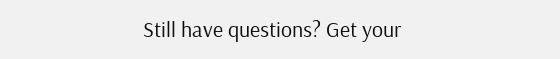Still have questions? Get your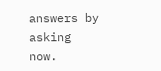answers by asking now.